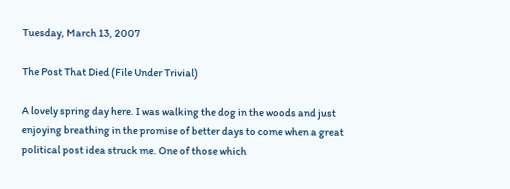Tuesday, March 13, 2007

The Post That Died (File Under Trivial)

A lovely spring day here. I was walking the dog in the woods and just enjoying breathing in the promise of better days to come when a great political post idea struck me. One of those which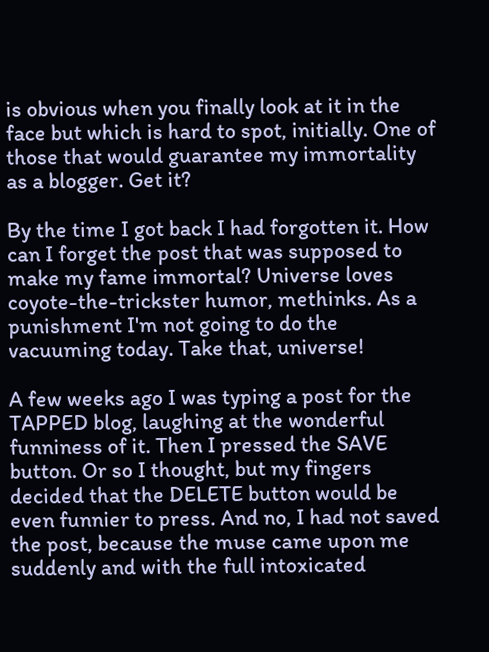is obvious when you finally look at it in the face but which is hard to spot, initially. One of those that would guarantee my immortality as a blogger. Get it?

By the time I got back I had forgotten it. How can I forget the post that was supposed to make my fame immortal? Universe loves coyote-the-trickster humor, methinks. As a punishment I'm not going to do the vacuuming today. Take that, universe!

A few weeks ago I was typing a post for the TAPPED blog, laughing at the wonderful funniness of it. Then I pressed the SAVE button. Or so I thought, but my fingers decided that the DELETE button would be even funnier to press. And no, I had not saved the post, because the muse came upon me suddenly and with the full intoxicated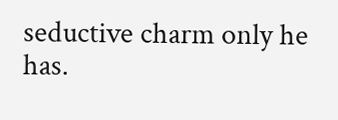seductive charm only he has.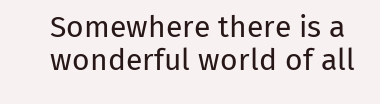Somewhere there is a wonderful world of all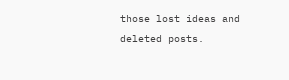those lost ideas and deleted posts.